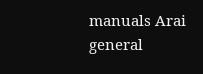manuals Arai general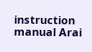instruction manual Arai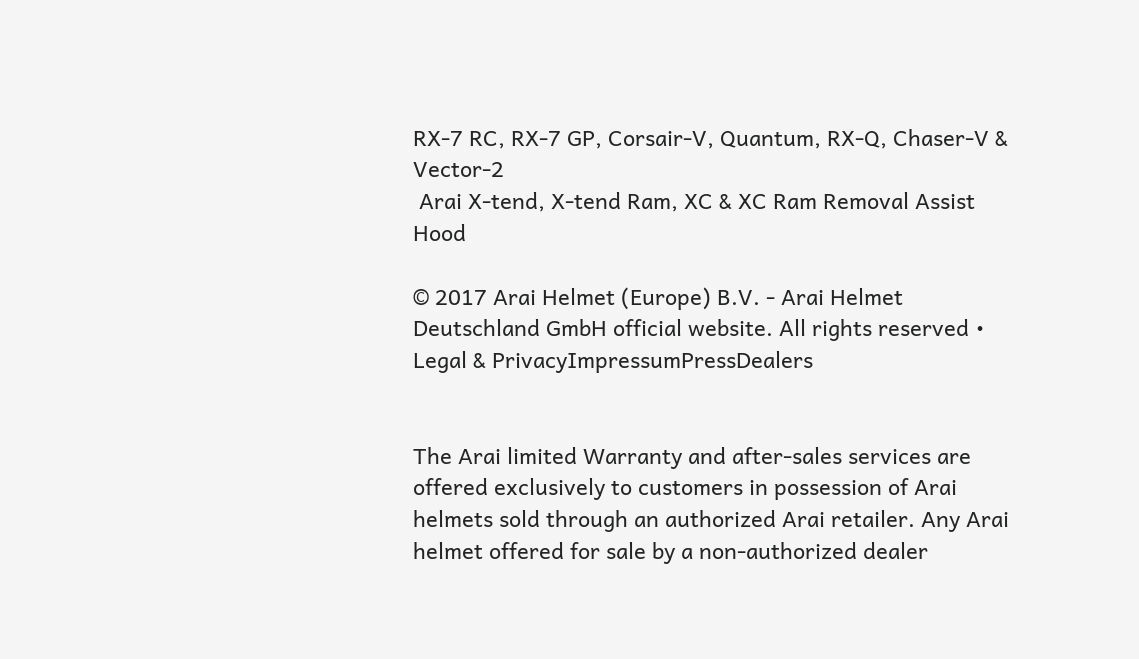RX-7 RC, RX-7 GP, Corsair-V, Quantum, RX-Q, Chaser-V & Vector-2
 Arai X-tend, X-tend Ram, XC & XC Ram Removal Assist Hood

© 2017 Arai Helmet (Europe) B.V. - Arai Helmet Deutschland GmbH official website. All rights reserved • Legal & PrivacyImpressumPressDealers


The Arai limited Warranty and after-sales services are offered exclusively to customers in possession of Arai helmets sold through an authorized Arai retailer. Any Arai helmet offered for sale by a non-authorized dealer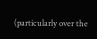(particularly over the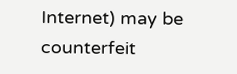Internet) may be counterfeit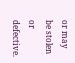or may be stolen or defective.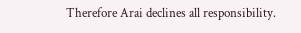Therefore Arai declines all responsibility.